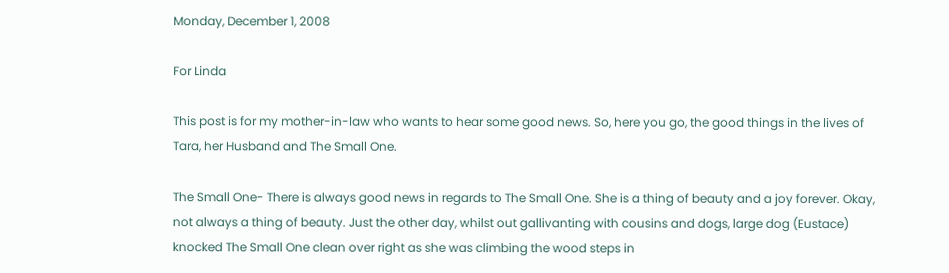Monday, December 1, 2008

For Linda

This post is for my mother-in-law who wants to hear some good news. So, here you go, the good things in the lives of Tara, her Husband and The Small One.

The Small One- There is always good news in regards to The Small One. She is a thing of beauty and a joy forever. Okay, not always a thing of beauty. Just the other day, whilst out gallivanting with cousins and dogs, large dog (Eustace) knocked The Small One clean over right as she was climbing the wood steps in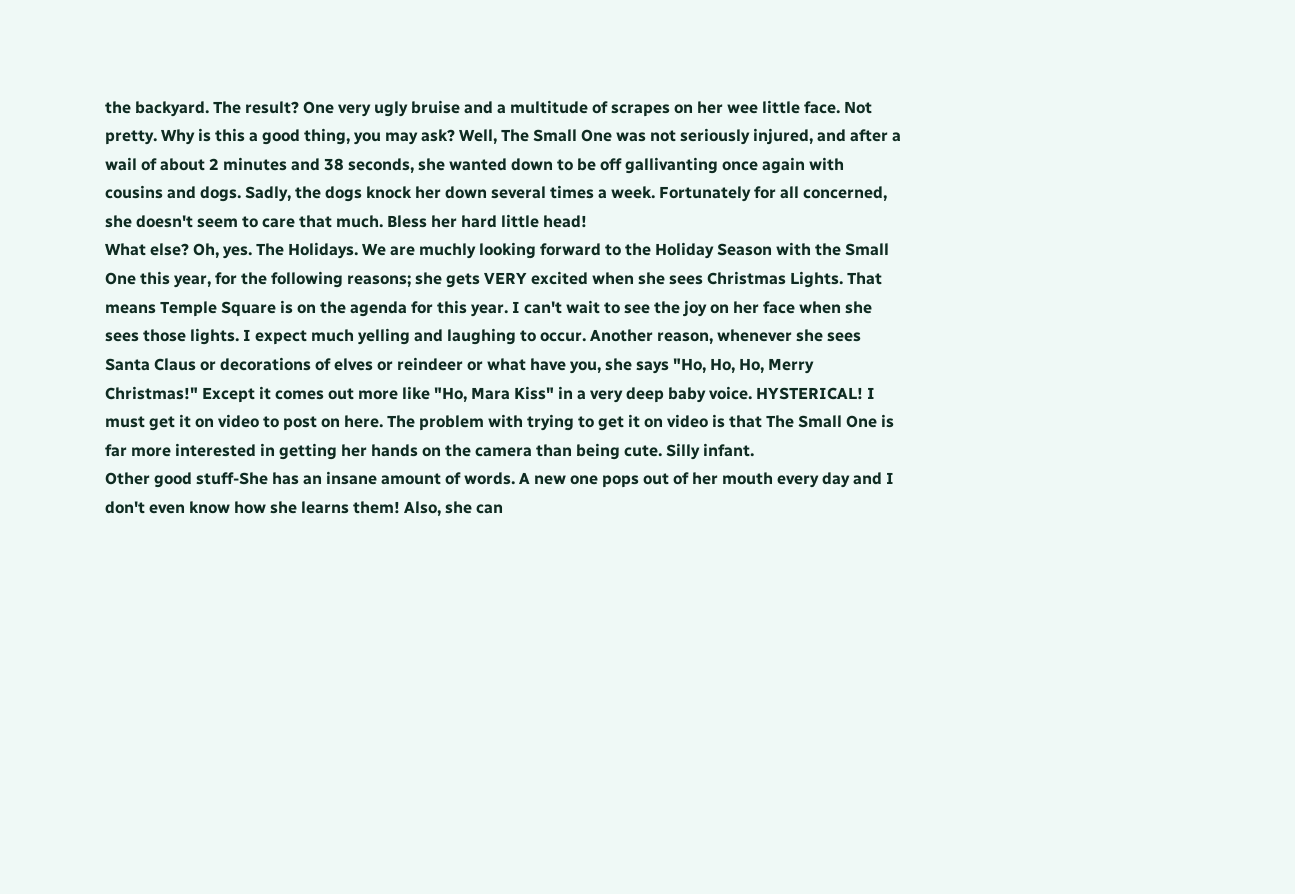the backyard. The result? One very ugly bruise and a multitude of scrapes on her wee little face. Not pretty. Why is this a good thing, you may ask? Well, The Small One was not seriously injured, and after a wail of about 2 minutes and 38 seconds, she wanted down to be off gallivanting once again with cousins and dogs. Sadly, the dogs knock her down several times a week. Fortunately for all concerned, she doesn't seem to care that much. Bless her hard little head!
What else? Oh, yes. The Holidays. We are muchly looking forward to the Holiday Season with the Small One this year, for the following reasons; she gets VERY excited when she sees Christmas Lights. That means Temple Square is on the agenda for this year. I can't wait to see the joy on her face when she sees those lights. I expect much yelling and laughing to occur. Another reason, whenever she sees Santa Claus or decorations of elves or reindeer or what have you, she says "Ho, Ho, Ho, Merry Christmas!" Except it comes out more like "Ho, Mara Kiss" in a very deep baby voice. HYSTERICAL! I must get it on video to post on here. The problem with trying to get it on video is that The Small One is far more interested in getting her hands on the camera than being cute. Silly infant.
Other good stuff-She has an insane amount of words. A new one pops out of her mouth every day and I don't even know how she learns them! Also, she can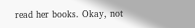read her books. Okay, not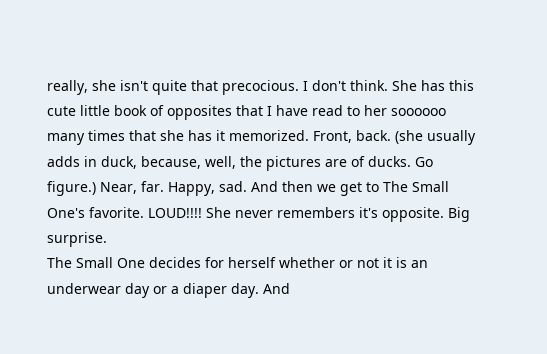really, she isn't quite that precocious. I don't think. She has this cute little book of opposites that I have read to her soooooo many times that she has it memorized. Front, back. (she usually adds in duck, because, well, the pictures are of ducks. Go figure.) Near, far. Happy, sad. And then we get to The Small One's favorite. LOUD!!!! She never remembers it's opposite. Big surprise.
The Small One decides for herself whether or not it is an underwear day or a diaper day. And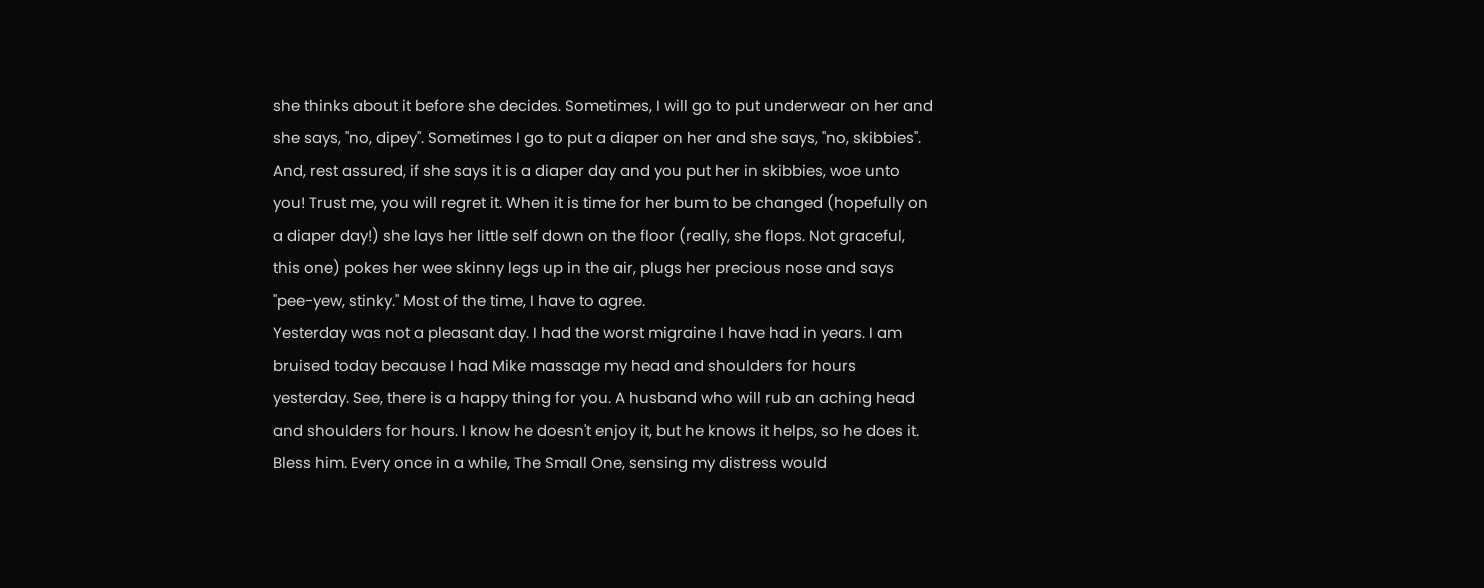she thinks about it before she decides. Sometimes, I will go to put underwear on her and she says, "no, dipey". Sometimes I go to put a diaper on her and she says, "no, skibbies". And, rest assured, if she says it is a diaper day and you put her in skibbies, woe unto you! Trust me, you will regret it. When it is time for her bum to be changed (hopefully on a diaper day!) she lays her little self down on the floor (really, she flops. Not graceful, this one) pokes her wee skinny legs up in the air, plugs her precious nose and says "pee-yew, stinky." Most of the time, I have to agree.
Yesterday was not a pleasant day. I had the worst migraine I have had in years. I am bruised today because I had Mike massage my head and shoulders for hours yesterday. See, there is a happy thing for you. A husband who will rub an aching head and shoulders for hours. I know he doesn't enjoy it, but he knows it helps, so he does it. Bless him. Every once in a while, The Small One, sensing my distress would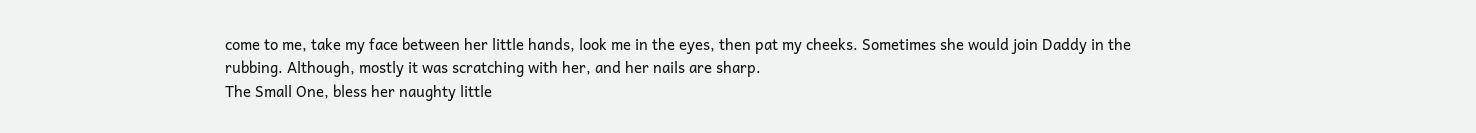come to me, take my face between her little hands, look me in the eyes, then pat my cheeks. Sometimes she would join Daddy in the rubbing. Although, mostly it was scratching with her, and her nails are sharp.
The Small One, bless her naughty little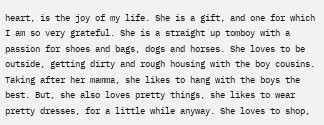heart, is the joy of my life. She is a gift, and one for which I am so very grateful. She is a straight up tomboy with a passion for shoes and bags, dogs and horses. She loves to be outside, getting dirty and rough housing with the boy cousins. Taking after her mamma, she likes to hang with the boys the best. But, she also loves pretty things, she likes to wear pretty dresses, for a little while anyway. She loves to shop,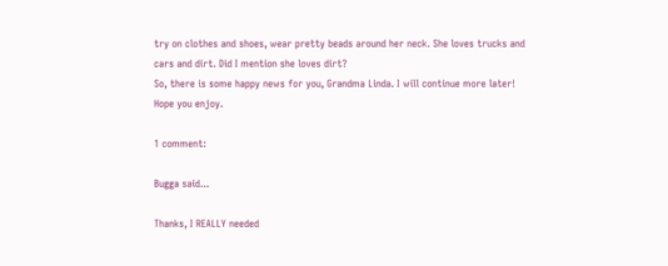try on clothes and shoes, wear pretty beads around her neck. She loves trucks and cars and dirt. Did I mention she loves dirt?
So, there is some happy news for you, Grandma Linda. I will continue more later! Hope you enjoy.

1 comment:

Bugga said...

Thanks, I REALLY needed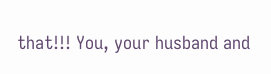that!!! You, your husband and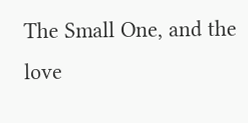The Small One, and the love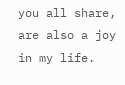you all share, are also a joy in my life.